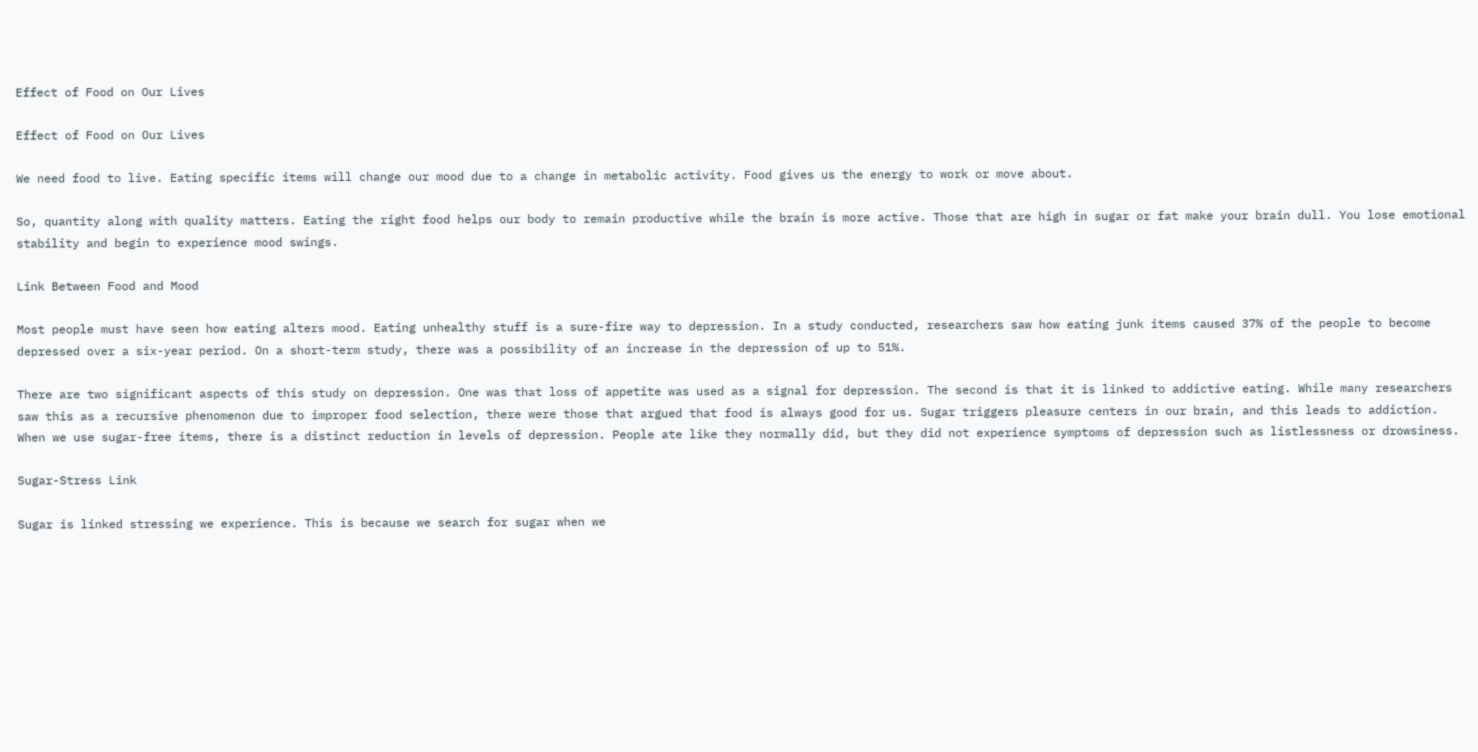Effect of Food on Our Lives

Effect of Food on Our Lives

We need food to live. Eating specific items will change our mood due to a change in metabolic activity. Food gives us the energy to work or move about.

So, quantity along with quality matters. Eating the right food helps our body to remain productive while the brain is more active. Those that are high in sugar or fat make your brain dull. You lose emotional stability and begin to experience mood swings.

Link Between Food and Mood

Most people must have seen how eating alters mood. Eating unhealthy stuff is a sure-fire way to depression. In a study conducted, researchers saw how eating junk items caused 37% of the people to become depressed over a six-year period. On a short-term study, there was a possibility of an increase in the depression of up to 51%.

There are two significant aspects of this study on depression. One was that loss of appetite was used as a signal for depression. The second is that it is linked to addictive eating. While many researchers saw this as a recursive phenomenon due to improper food selection, there were those that argued that food is always good for us. Sugar triggers pleasure centers in our brain, and this leads to addiction. When we use sugar-free items, there is a distinct reduction in levels of depression. People ate like they normally did, but they did not experience symptoms of depression such as listlessness or drowsiness.

Sugar-Stress Link

Sugar is linked stressing we experience. This is because we search for sugar when we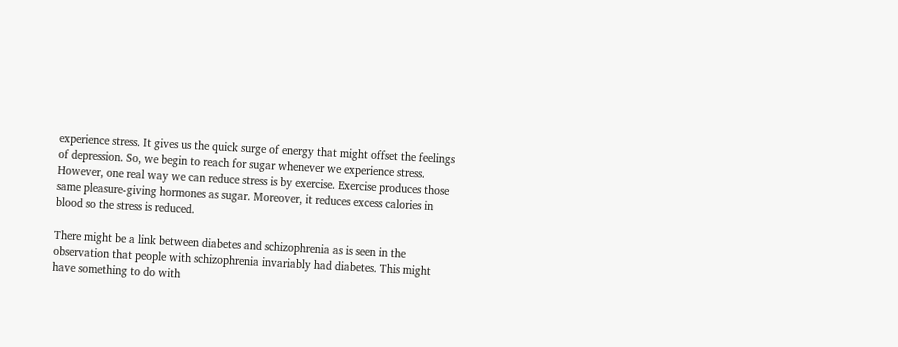experience stress. It gives us the quick surge of energy that might offset the feelings of depression. So, we begin to reach for sugar whenever we experience stress. However, one real way we can reduce stress is by exercise. Exercise produces those same pleasure-giving hormones as sugar. Moreover, it reduces excess calories in blood so the stress is reduced.

There might be a link between diabetes and schizophrenia as is seen in the observation that people with schizophrenia invariably had diabetes. This might have something to do with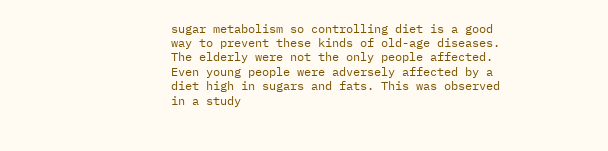sugar metabolism so controlling diet is a good way to prevent these kinds of old-age diseases. The elderly were not the only people affected. Even young people were adversely affected by a diet high in sugars and fats. This was observed in a study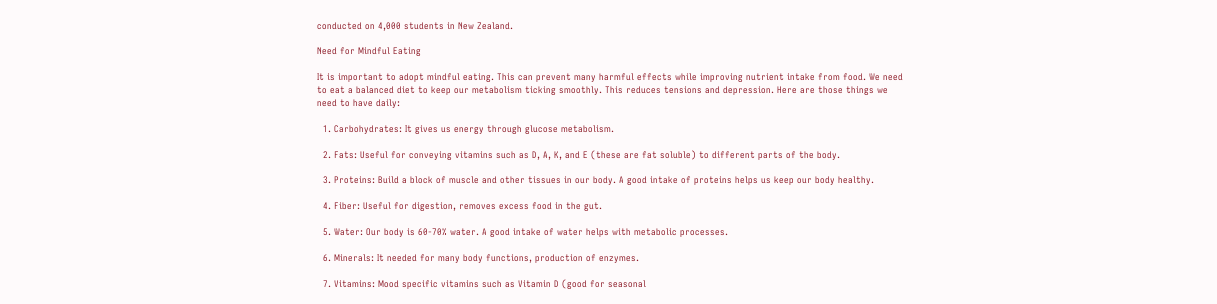conducted on 4,000 students in New Zealand.

Need for Mindful Eating

It is important to adopt mindful eating. This can prevent many harmful effects while improving nutrient intake from food. We need to eat a balanced diet to keep our metabolism ticking smoothly. This reduces tensions and depression. Here are those things we need to have daily:

  1. Carbohydrates: It gives us energy through glucose metabolism.

  2. Fats: Useful for conveying vitamins such as D, A, K, and E (these are fat soluble) to different parts of the body.

  3. Proteins: Build a block of muscle and other tissues in our body. A good intake of proteins helps us keep our body healthy.

  4. Fiber: Useful for digestion, removes excess food in the gut.

  5. Water: Our body is 60-70% water. A good intake of water helps with metabolic processes.

  6. Minerals: It needed for many body functions, production of enzymes.

  7. Vitamins: Mood specific vitamins such as Vitamin D (good for seasonal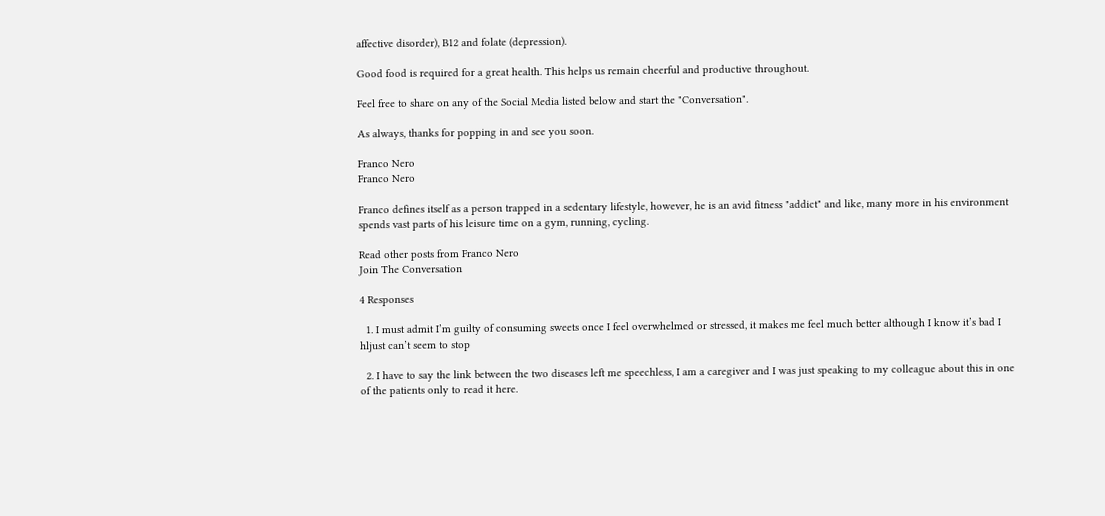affective disorder), B12 and folate (depression).

Good food is required for a great health. This helps us remain cheerful and productive throughout.

Feel free to share on any of the Social Media listed below and start the "Conversation".

As always, thanks for popping in and see you soon.

Franco Nero
Franco Nero

Franco defines itself as a person trapped in a sedentary lifestyle, however, he is an avid fitness "addict" and like, many more in his environment spends vast parts of his leisure time on a gym, running, cycling.

Read other posts from Franco Nero
Join The Conversation

4 Responses

  1. I must admit I’m guilty of consuming sweets once I feel overwhelmed or stressed, it makes me feel much better although I know it’s bad I hljust can’t seem to stop

  2. I have to say the link between the two diseases left me speechless, I am a caregiver and I was just speaking to my colleague about this in one of the patients only to read it here.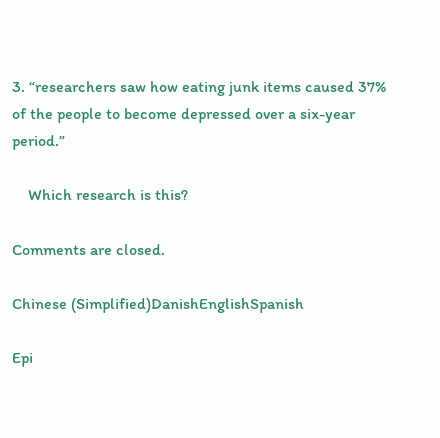3. “researchers saw how eating junk items caused 37% of the people to become depressed over a six-year period.”

    Which research is this?

Comments are closed.

Chinese (Simplified)DanishEnglishSpanish

Epi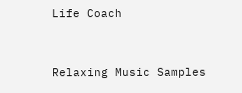Life Coach


Relaxing Music Samples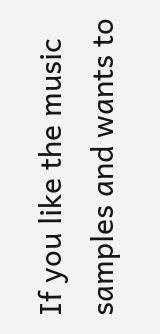If you like the music samples and wants to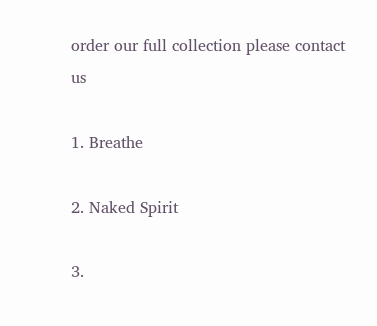order our full collection please contact us

1. Breathe

2. Naked Spirit

3.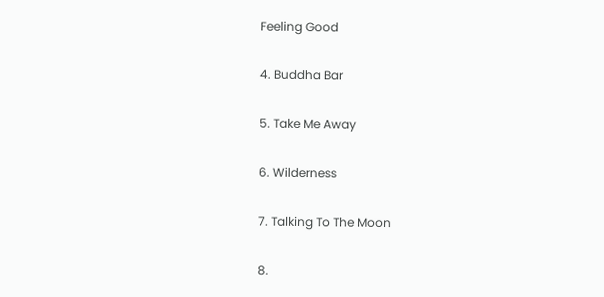Feeling Good

4. Buddha Bar

5. Take Me Away

6. Wilderness

7. Talking To The Moon

8.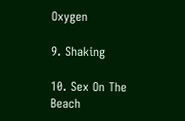Oxygen

9. Shaking

10. Sex On The Beach